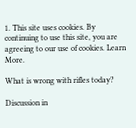1. This site uses cookies. By continuing to use this site, you are agreeing to our use of cookies. Learn More.

What is wrong with rifles today?

Discussion in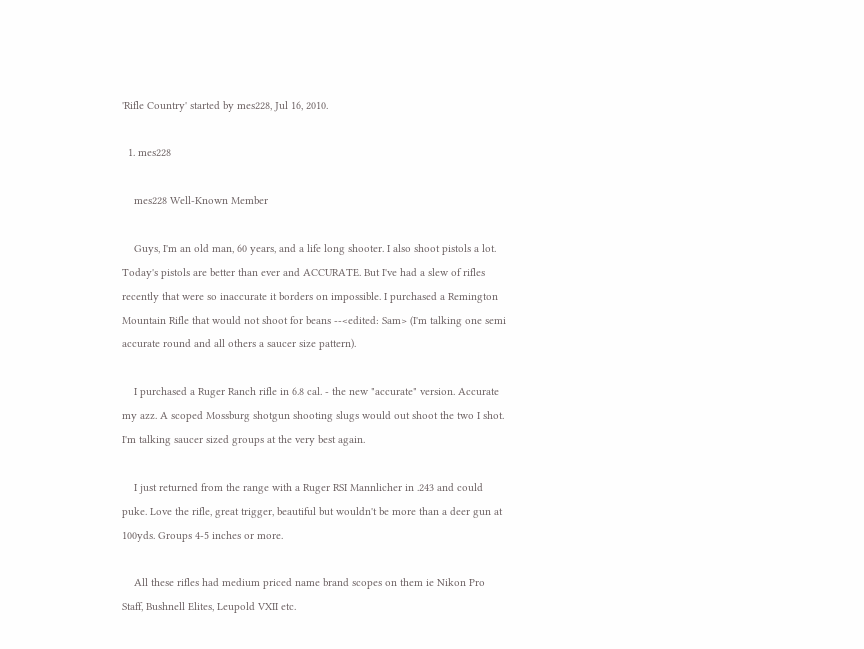'Rifle Country' started by mes228, Jul 16, 2010.

  1. mes228

    mes228 Well-Known Member

    Guys, I'm an old man, 60 years, and a life long shooter. I also shoot pistols a lot. Today's pistols are better than ever and ACCURATE. But I've had a slew of rifles recently that were so inaccurate it borders on impossible. I purchased a Remington Mountain Rifle that would not shoot for beans --<edited: Sam> (I'm talking one semi accurate round and all others a saucer size pattern).

    I purchased a Ruger Ranch rifle in 6.8 cal. - the new "accurate" version. Accurate my azz. A scoped Mossburg shotgun shooting slugs would out shoot the two I shot. I'm talking saucer sized groups at the very best again.

    I just returned from the range with a Ruger RSI Mannlicher in .243 and could puke. Love the rifle, great trigger, beautiful but wouldn't be more than a deer gun at 100yds. Groups 4-5 inches or more.

    All these rifles had medium priced name brand scopes on them ie Nikon Pro Staff, Bushnell Elites, Leupold VXII etc.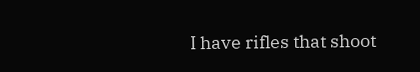I have rifles that shoot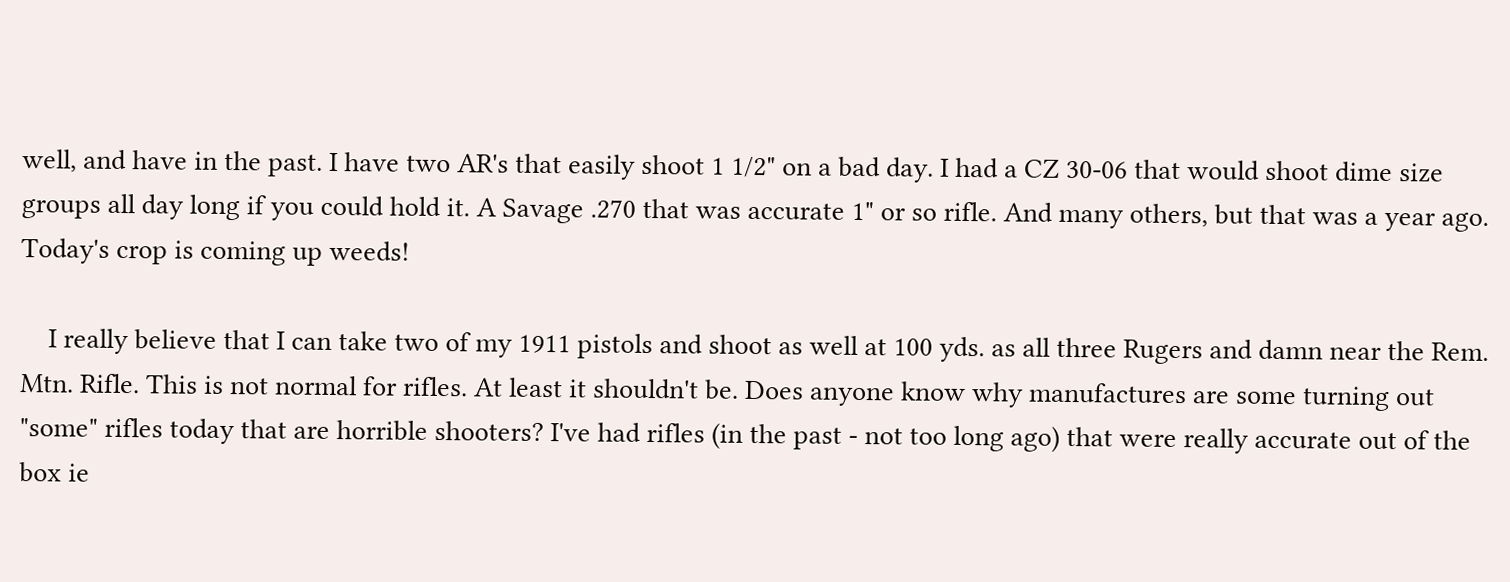well, and have in the past. I have two AR's that easily shoot 1 1/2" on a bad day. I had a CZ 30-06 that would shoot dime size groups all day long if you could hold it. A Savage .270 that was accurate 1" or so rifle. And many others, but that was a year ago. Today's crop is coming up weeds!

    I really believe that I can take two of my 1911 pistols and shoot as well at 100 yds. as all three Rugers and damn near the Rem. Mtn. Rifle. This is not normal for rifles. At least it shouldn't be. Does anyone know why manufactures are some turning out "some" rifles today that are horrible shooters? I've had rifles (in the past - not too long ago) that were really accurate out of the box ie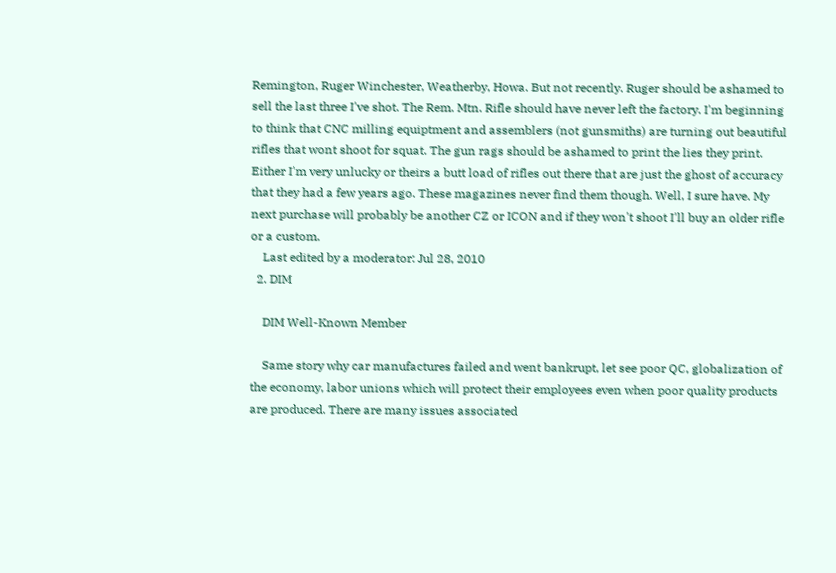Remington, Ruger Winchester, Weatherby, Howa. But not recently. Ruger should be ashamed to sell the last three I've shot. The Rem. Mtn. Rifle should have never left the factory. I'm beginning to think that CNC milling equiptment and assemblers (not gunsmiths) are turning out beautiful rifles that wont shoot for squat. The gun rags should be ashamed to print the lies they print. Either I'm very unlucky or theirs a butt load of rifles out there that are just the ghost of accuracy that they had a few years ago. These magazines never find them though. Well, I sure have. My next purchase will probably be another CZ or ICON and if they won't shoot I'll buy an older rifle or a custom.
    Last edited by a moderator: Jul 28, 2010
  2. DIM

    DIM Well-Known Member

    Same story why car manufactures failed and went bankrupt, let see poor QC, globalization of the economy, labor unions which will protect their employees even when poor quality products are produced. There are many issues associated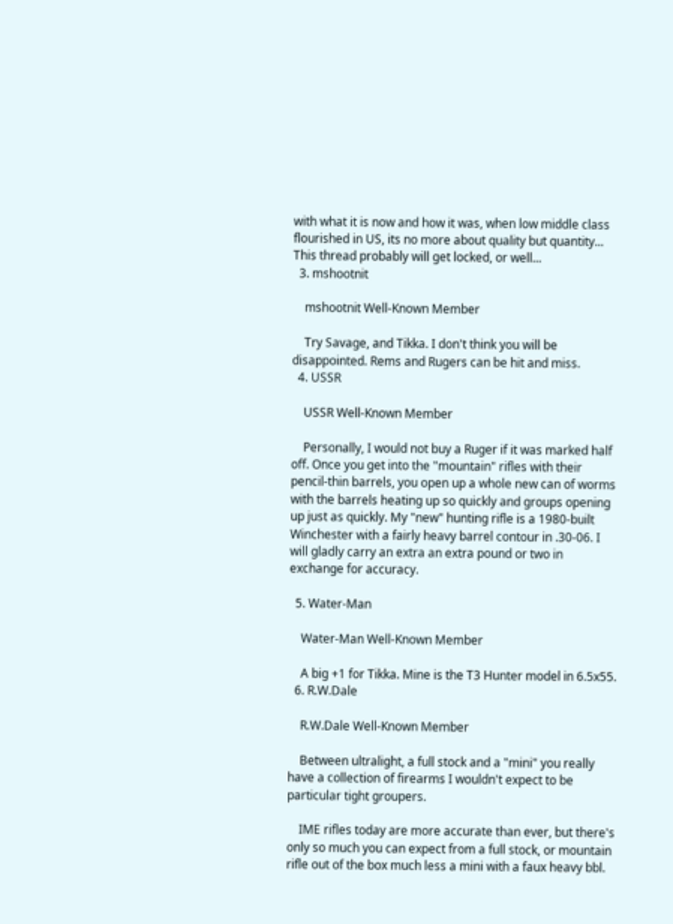with what it is now and how it was, when low middle class flourished in US, its no more about quality but quantity... This thread probably will get locked, or well...
  3. mshootnit

    mshootnit Well-Known Member

    Try Savage, and Tikka. I don't think you will be disappointed. Rems and Rugers can be hit and miss.
  4. USSR

    USSR Well-Known Member

    Personally, I would not buy a Ruger if it was marked half off. Once you get into the "mountain" rifles with their pencil-thin barrels, you open up a whole new can of worms with the barrels heating up so quickly and groups opening up just as quickly. My "new" hunting rifle is a 1980-built Winchester with a fairly heavy barrel contour in .30-06. I will gladly carry an extra an extra pound or two in exchange for accuracy.

  5. Water-Man

    Water-Man Well-Known Member

    A big +1 for Tikka. Mine is the T3 Hunter model in 6.5x55.
  6. R.W.Dale

    R.W.Dale Well-Known Member

    Between ultralight, a full stock and a "mini" you really have a collection of firearms I wouldn't expect to be particular tight groupers.

    IME rifles today are more accurate than ever, but there's only so much you can expect from a full stock, or mountain rifle out of the box much less a mini with a faux heavy bbl.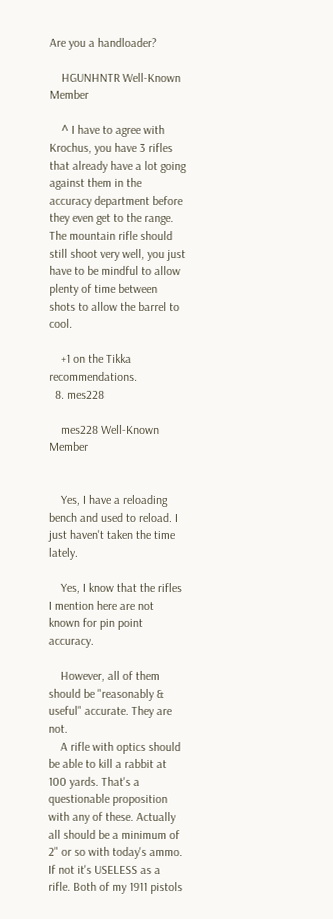Are you a handloader?

    HGUNHNTR Well-Known Member

    ^ I have to agree with Krochus, you have 3 rifles that already have a lot going against them in the accuracy department before they even get to the range. The mountain rifle should still shoot very well, you just have to be mindful to allow plenty of time between shots to allow the barrel to cool.

    +1 on the Tikka recommendations.
  8. mes228

    mes228 Well-Known Member


    Yes, I have a reloading bench and used to reload. I just haven't taken the time lately.

    Yes, I know that the rifles I mention here are not known for pin point accuracy.

    However, all of them should be "reasonably & useful" accurate. They are not.
    A rifle with optics should be able to kill a rabbit at 100 yards. That's a questionable proposition with any of these. Actually all should be a minimum of 2" or so with today's ammo. If not it's USELESS as a rifle. Both of my 1911 pistols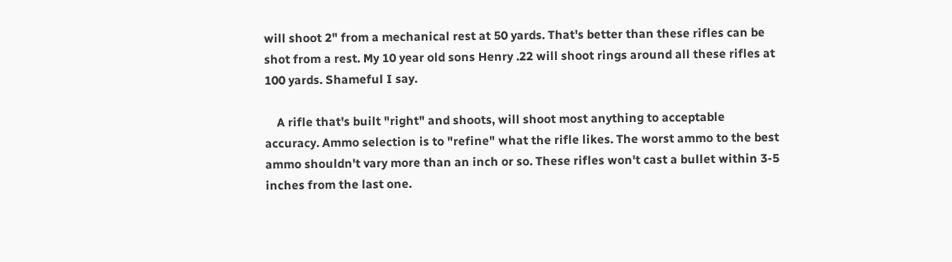will shoot 2" from a mechanical rest at 50 yards. That's better than these rifles can be shot from a rest. My 10 year old sons Henry .22 will shoot rings around all these rifles at 100 yards. Shameful I say.

    A rifle that's built "right" and shoots, will shoot most anything to acceptable accuracy. Ammo selection is to "refine" what the rifle likes. The worst ammo to the best ammo shouldn't vary more than an inch or so. These rifles won't cast a bullet within 3-5 inches from the last one.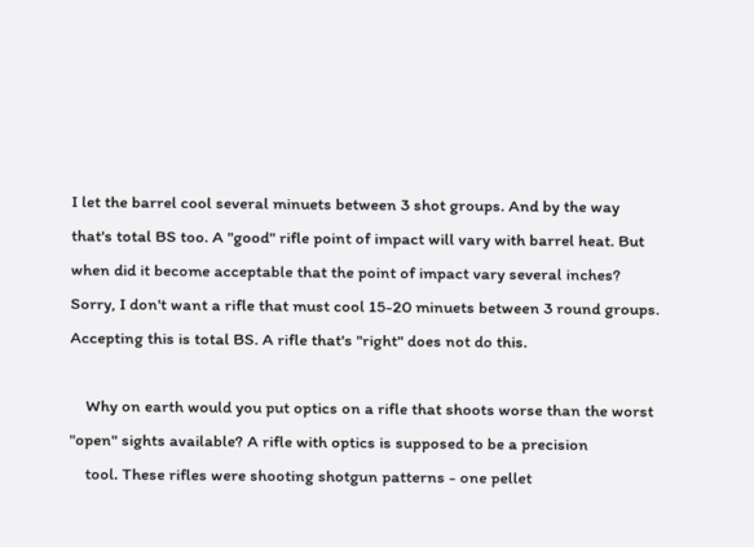I let the barrel cool several minuets between 3 shot groups. And by the way that's total BS too. A "good" rifle point of impact will vary with barrel heat. But when did it become acceptable that the point of impact vary several inches? Sorry, I don't want a rifle that must cool 15-20 minuets between 3 round groups. Accepting this is total BS. A rifle that's "right" does not do this.

    Why on earth would you put optics on a rifle that shoots worse than the worst "open" sights available? A rifle with optics is supposed to be a precision
    tool. These rifles were shooting shotgun patterns - one pellet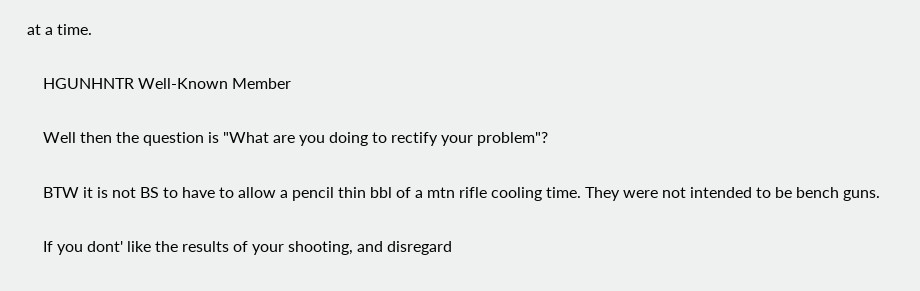at a time.

    HGUNHNTR Well-Known Member

    Well then the question is "What are you doing to rectify your problem"?

    BTW it is not BS to have to allow a pencil thin bbl of a mtn rifle cooling time. They were not intended to be bench guns.

    If you dont' like the results of your shooting, and disregard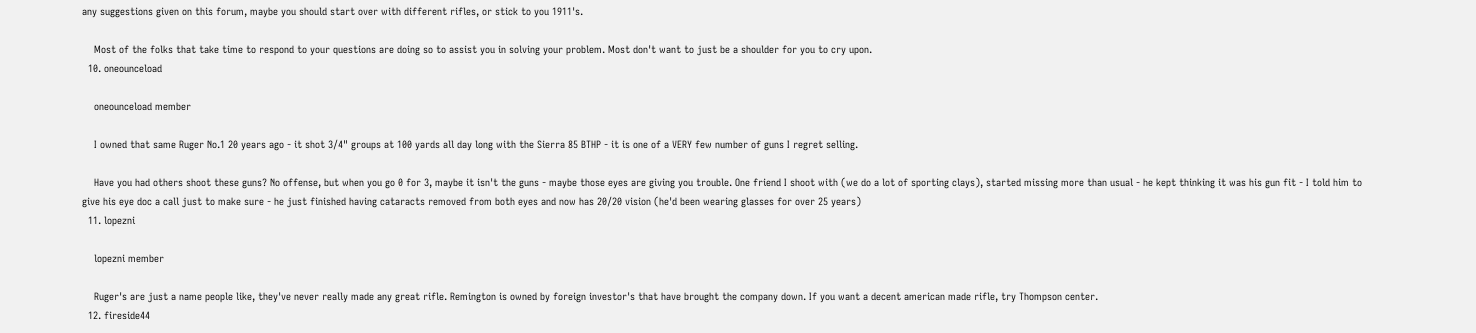any suggestions given on this forum, maybe you should start over with different rifles, or stick to you 1911's.

    Most of the folks that take time to respond to your questions are doing so to assist you in solving your problem. Most don't want to just be a shoulder for you to cry upon.
  10. oneounceload

    oneounceload member

    I owned that same Ruger No.1 20 years ago - it shot 3/4" groups at 100 yards all day long with the Sierra 85 BTHP - it is one of a VERY few number of guns I regret selling.

    Have you had others shoot these guns? No offense, but when you go 0 for 3, maybe it isn't the guns - maybe those eyes are giving you trouble. One friend I shoot with (we do a lot of sporting clays), started missing more than usual - he kept thinking it was his gun fit - I told him to give his eye doc a call just to make sure - he just finished having cataracts removed from both eyes and now has 20/20 vision (he'd been wearing glasses for over 25 years)
  11. lopezni

    lopezni member

    Ruger's are just a name people like, they've never really made any great rifle. Remington is owned by foreign investor's that have brought the company down. If you want a decent american made rifle, try Thompson center.
  12. fireside44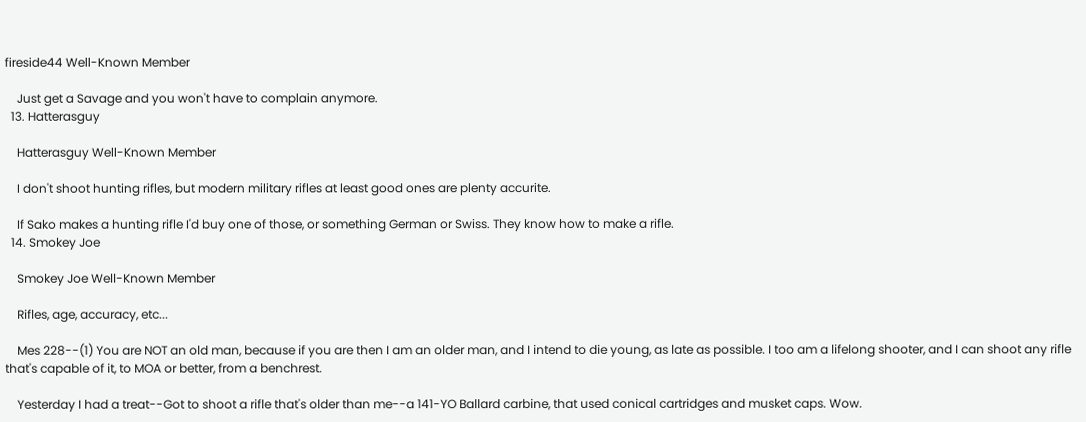fireside44 Well-Known Member

    Just get a Savage and you won't have to complain anymore.
  13. Hatterasguy

    Hatterasguy Well-Known Member

    I don't shoot hunting rifles, but modern military rifles at least good ones are plenty accurite.

    If Sako makes a hunting rifle I'd buy one of those, or something German or Swiss. They know how to make a rifle.
  14. Smokey Joe

    Smokey Joe Well-Known Member

    Rifles, age, accuracy, etc...

    Mes 228--(1) You are NOT an old man, because if you are then I am an older man, and I intend to die young, as late as possible. I too am a lifelong shooter, and I can shoot any rifle that's capable of it, to MOA or better, from a benchrest.

    Yesterday I had a treat--Got to shoot a rifle that's older than me--a 141-YO Ballard carbine, that used conical cartridges and musket caps. Wow.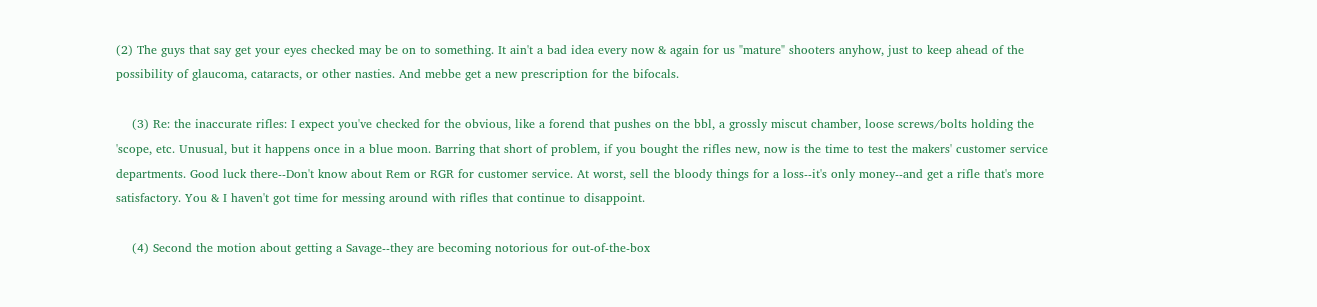(2) The guys that say get your eyes checked may be on to something. It ain't a bad idea every now & again for us "mature" shooters anyhow, just to keep ahead of the possibility of glaucoma, cataracts, or other nasties. And mebbe get a new prescription for the bifocals.

    (3) Re: the inaccurate rifles: I expect you've checked for the obvious, like a forend that pushes on the bbl, a grossly miscut chamber, loose screws/bolts holding the 'scope, etc. Unusual, but it happens once in a blue moon. Barring that short of problem, if you bought the rifles new, now is the time to test the makers' customer service departments. Good luck there--Don't know about Rem or RGR for customer service. At worst, sell the bloody things for a loss--it's only money--and get a rifle that's more satisfactory. You & I haven't got time for messing around with rifles that continue to disappoint.

    (4) Second the motion about getting a Savage--they are becoming notorious for out-of-the-box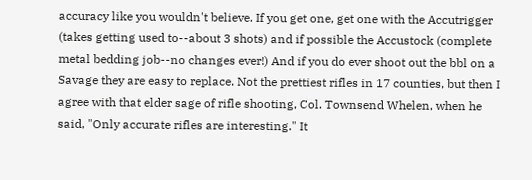accuracy like you wouldn't believe. If you get one, get one with the Accutrigger (takes getting used to--about 3 shots) and if possible the Accustock (complete metal bedding job--no changes ever!) And if you do ever shoot out the bbl on a Savage they are easy to replace. Not the prettiest rifles in 17 counties, but then I agree with that elder sage of rifle shooting, Col. Townsend Whelen, when he said, "Only accurate rifles are interesting." It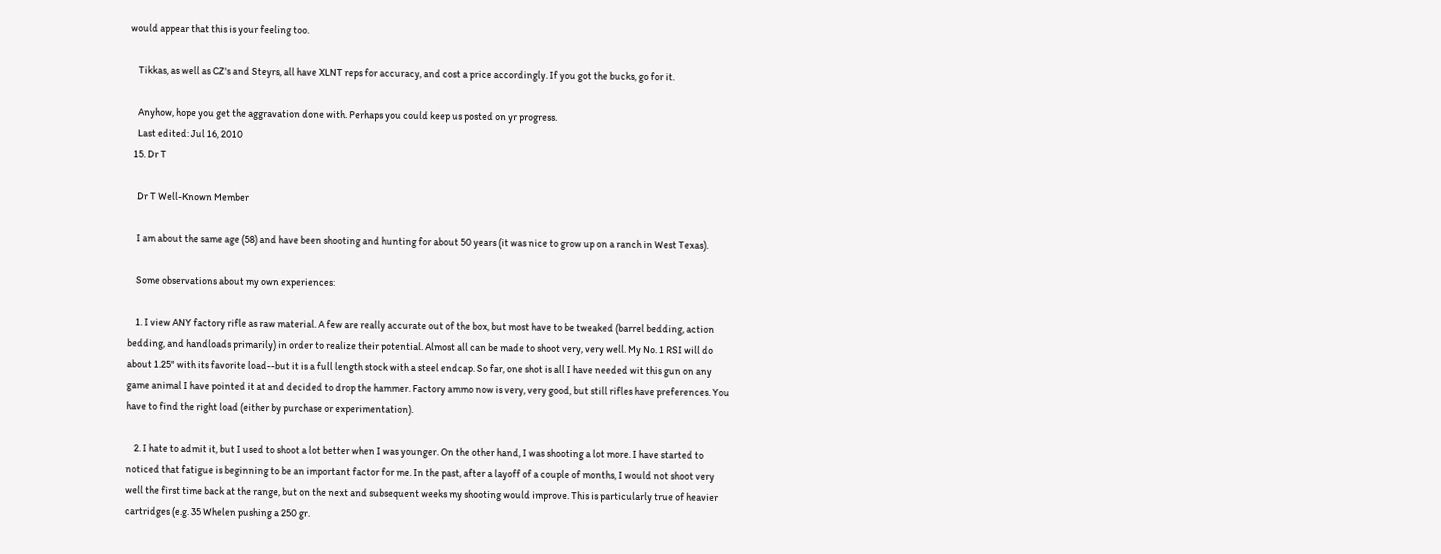would appear that this is your feeling too.

    Tikkas, as well as CZ's and Steyrs, all have XLNT reps for accuracy, and cost a price accordingly. If you got the bucks, go for it.

    Anyhow, hope you get the aggravation done with. Perhaps you could keep us posted on yr progress.
    Last edited: Jul 16, 2010
  15. Dr T

    Dr T Well-Known Member

    I am about the same age (58) and have been shooting and hunting for about 50 years (it was nice to grow up on a ranch in West Texas).

    Some observations about my own experiences:

    1. I view ANY factory rifle as raw material. A few are really accurate out of the box, but most have to be tweaked (barrel bedding, action bedding, and handloads primarily) in order to realize their potential. Almost all can be made to shoot very, very well. My No. 1 RSI will do about 1.25" with its favorite load--but it is a full length stock with a steel endcap. So far, one shot is all I have needed wit this gun on any game animal I have pointed it at and decided to drop the hammer. Factory ammo now is very, very good, but still rifles have preferences. You have to find the right load (either by purchase or experimentation).

    2. I hate to admit it, but I used to shoot a lot better when I was younger. On the other hand, I was shooting a lot more. I have started to noticed that fatigue is beginning to be an important factor for me. In the past, after a layoff of a couple of months, I would not shoot very well the first time back at the range, but on the next and subsequent weeks my shooting would improve. This is particularly true of heavier cartridges (e.g. 35 Whelen pushing a 250 gr.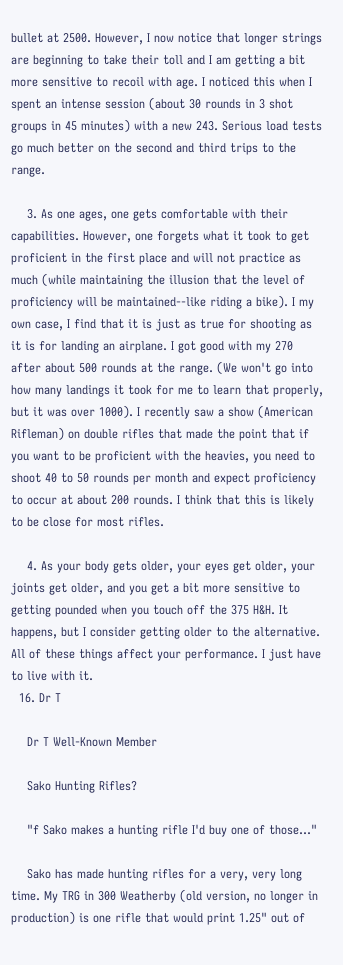bullet at 2500. However, I now notice that longer strings are beginning to take their toll and I am getting a bit more sensitive to recoil with age. I noticed this when I spent an intense session (about 30 rounds in 3 shot groups in 45 minutes) with a new 243. Serious load tests go much better on the second and third trips to the range.

    3. As one ages, one gets comfortable with their capabilities. However, one forgets what it took to get proficient in the first place and will not practice as much (while maintaining the illusion that the level of proficiency will be maintained--like riding a bike). I my own case, I find that it is just as true for shooting as it is for landing an airplane. I got good with my 270 after about 500 rounds at the range. (We won't go into how many landings it took for me to learn that properly, but it was over 1000). I recently saw a show (American Rifleman) on double rifles that made the point that if you want to be proficient with the heavies, you need to shoot 40 to 50 rounds per month and expect proficiency to occur at about 200 rounds. I think that this is likely to be close for most rifles.

    4. As your body gets older, your eyes get older, your joints get older, and you get a bit more sensitive to getting pounded when you touch off the 375 H&H. It happens, but I consider getting older to the alternative. All of these things affect your performance. I just have to live with it.
  16. Dr T

    Dr T Well-Known Member

    Sako Hunting Rifles?

    "f Sako makes a hunting rifle I'd buy one of those..."

    Sako has made hunting rifles for a very, very long time. My TRG in 300 Weatherby (old version, no longer in production) is one rifle that would print 1.25" out of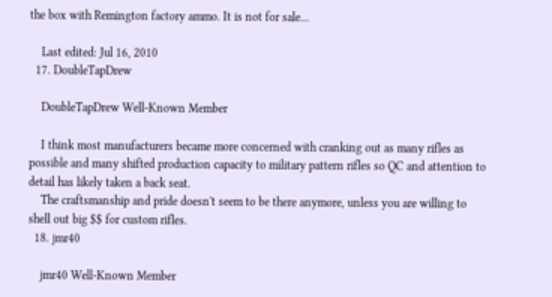the box with Remington factory ammo. It is not for sale...

    Last edited: Jul 16, 2010
  17. DoubleTapDrew

    DoubleTapDrew Well-Known Member

    I think most manufacturers became more concerned with cranking out as many rifles as possible and many shifted production capacity to military pattern rifles so QC and attention to detail has likely taken a back seat.
    The craftsmanship and pride doesn't seem to be there anymore, unless you are willing to shell out big $$ for custom rifles.
  18. jmr40

    jmr40 Well-Known Member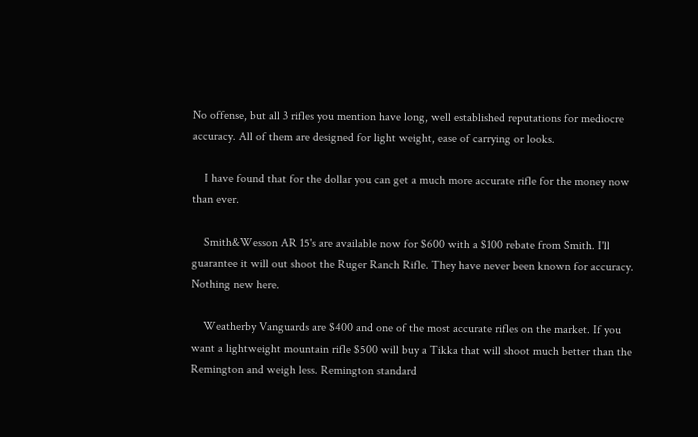No offense, but all 3 rifles you mention have long, well established reputations for mediocre accuracy. All of them are designed for light weight, ease of carrying or looks.

    I have found that for the dollar you can get a much more accurate rifle for the money now than ever.

    Smith&Wesson AR 15's are available now for $600 with a $100 rebate from Smith. I'll guarantee it will out shoot the Ruger Ranch Rifle. They have never been known for accuracy. Nothing new here.

    Weatherby Vanguards are $400 and one of the most accurate rifles on the market. If you want a lightweight mountain rifle $500 will buy a Tikka that will shoot much better than the Remington and weigh less. Remington standard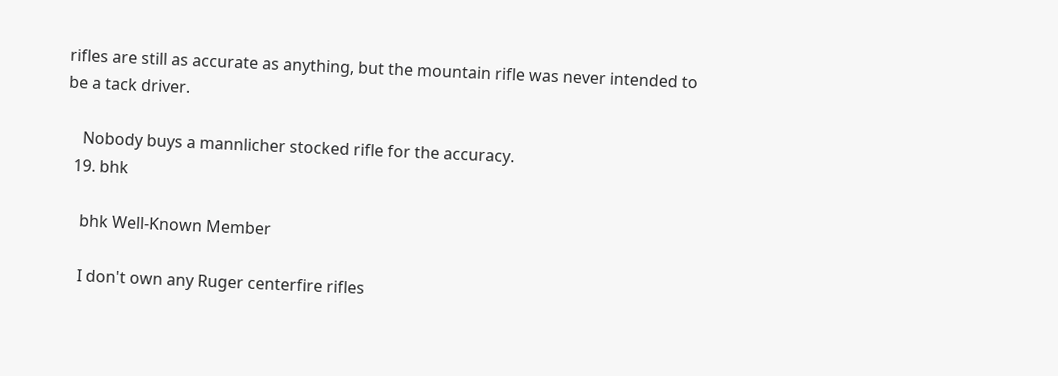rifles are still as accurate as anything, but the mountain rifle was never intended to be a tack driver.

    Nobody buys a mannlicher stocked rifle for the accuracy.
  19. bhk

    bhk Well-Known Member

    I don't own any Ruger centerfire rifles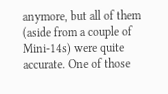anymore, but all of them (aside from a couple of Mini-14s) were quite accurate. One of those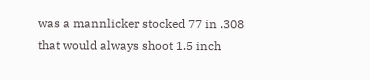was a mannlicker stocked 77 in .308 that would always shoot 1.5 inch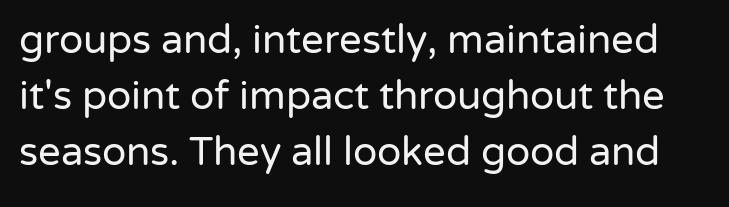groups and, interestly, maintained it's point of impact throughout the seasons. They all looked good and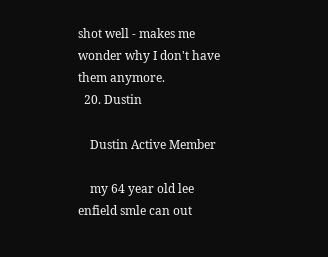shot well - makes me wonder why I don't have them anymore.
  20. Dustin

    Dustin Active Member

    my 64 year old lee enfield smle can out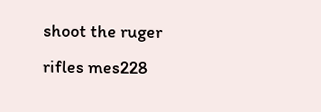shoot the ruger rifles mes228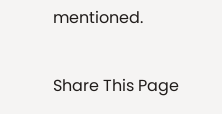mentioned.

Share This Page